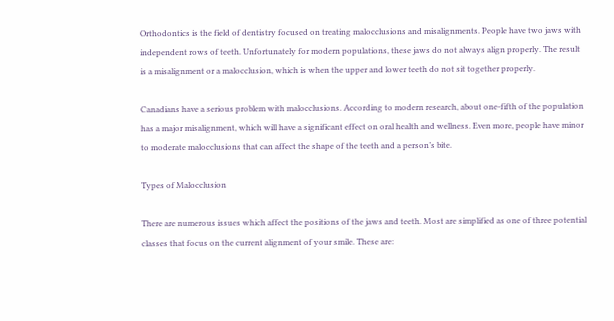Orthodontics is the field of dentistry focused on treating malocclusions and misalignments. People have two jaws with independent rows of teeth. Unfortunately for modern populations, these jaws do not always align properly. The result is a misalignment or a malocclusion, which is when the upper and lower teeth do not sit together properly.

Canadians have a serious problem with malocclusions. According to modern research, about one-fifth of the population has a major misalignment, which will have a significant effect on oral health and wellness. Even more, people have minor to moderate malocclusions that can affect the shape of the teeth and a person’s bite.

Types of Malocclusion

There are numerous issues which affect the positions of the jaws and teeth. Most are simplified as one of three potential classes that focus on the current alignment of your smile. These are: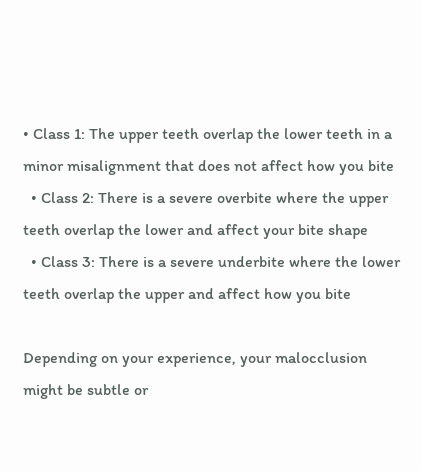• Class 1: The upper teeth overlap the lower teeth in a minor misalignment that does not affect how you bite
  • Class 2: There is a severe overbite where the upper teeth overlap the lower and affect your bite shape
  • Class 3: There is a severe underbite where the lower teeth overlap the upper and affect how you bite

Depending on your experience, your malocclusion might be subtle or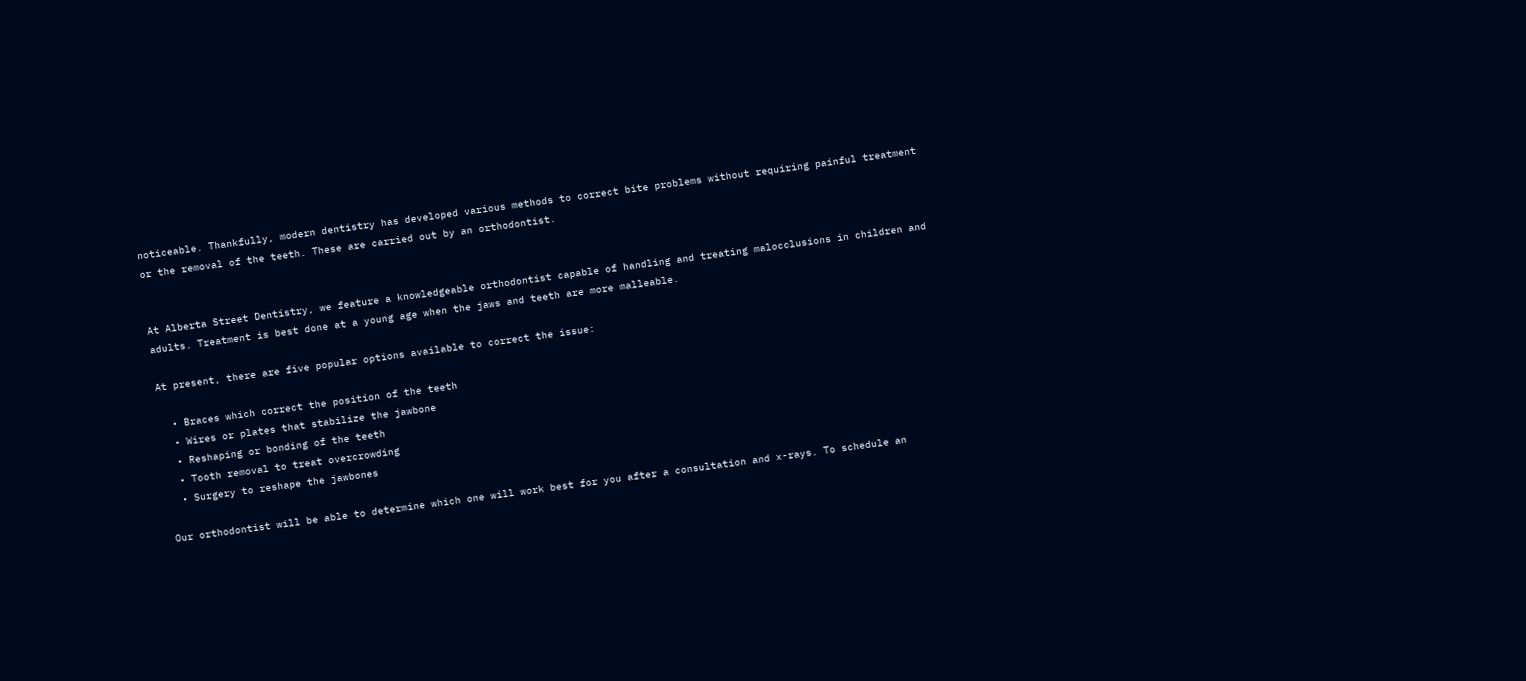noticeable. Thankfully, modern dentistry has developed various methods to correct bite problems without requiring painful treatment or the removal of the teeth. These are carried out by an orthodontist.


At Alberta Street Dentistry, we feature a knowledgeable orthodontist capable of handling and treating malocclusions in children and adults. Treatment is best done at a young age when the jaws and teeth are more malleable.

At present, there are five popular options available to correct the issue:

  • Braces which correct the position of the teeth
  • Wires or plates that stabilize the jawbone
  • Reshaping or bonding of the teeth
  • Tooth removal to treat overcrowding
  • Surgery to reshape the jawbones

Our orthodontist will be able to determine which one will work best for you after a consultation and x-rays. To schedule an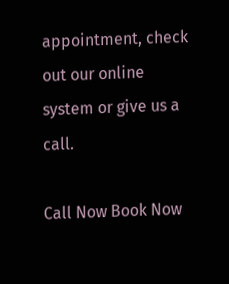appointment, check out our online system or give us a call.

Call Now Book Now